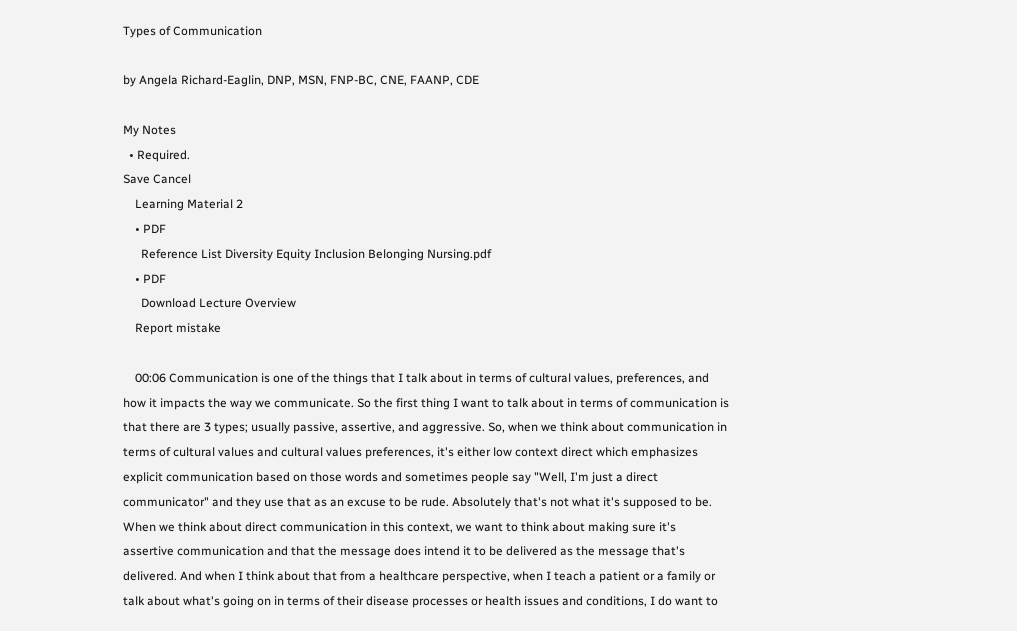Types of Communication

by Angela Richard-Eaglin, DNP, MSN, FNP-BC, CNE, FAANP, CDE

My Notes
  • Required.
Save Cancel
    Learning Material 2
    • PDF
      Reference List Diversity Equity Inclusion Belonging Nursing.pdf
    • PDF
      Download Lecture Overview
    Report mistake

    00:06 Communication is one of the things that I talk about in terms of cultural values, preferences, and how it impacts the way we communicate. So the first thing I want to talk about in terms of communication is that there are 3 types; usually passive, assertive, and aggressive. So, when we think about communication in terms of cultural values and cultural values preferences, it's either low context direct which emphasizes explicit communication based on those words and sometimes people say "Well, I'm just a direct communicator" and they use that as an excuse to be rude. Absolutely that's not what it's supposed to be. When we think about direct communication in this context, we want to think about making sure it's assertive communication and that the message does intend it to be delivered as the message that's delivered. And when I think about that from a healthcare perspective, when I teach a patient or a family or talk about what's going on in terms of their disease processes or health issues and conditions, I do want to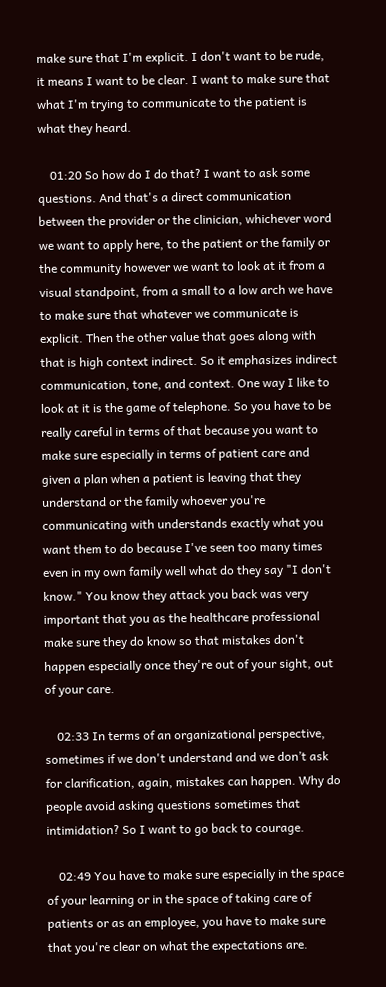make sure that I'm explicit. I don't want to be rude, it means I want to be clear. I want to make sure that what I'm trying to communicate to the patient is what they heard.

    01:20 So how do I do that? I want to ask some questions. And that's a direct communication between the provider or the clinician, whichever word we want to apply here, to the patient or the family or the community however we want to look at it from a visual standpoint, from a small to a low arch we have to make sure that whatever we communicate is explicit. Then the other value that goes along with that is high context indirect. So it emphasizes indirect communication, tone, and context. One way I like to look at it is the game of telephone. So you have to be really careful in terms of that because you want to make sure especially in terms of patient care and given a plan when a patient is leaving that they understand or the family whoever you're communicating with understands exactly what you want them to do because I've seen too many times even in my own family well what do they say "I don't know." You know they attack you back was very important that you as the healthcare professional make sure they do know so that mistakes don't happen especially once they're out of your sight, out of your care.

    02:33 In terms of an organizational perspective, sometimes if we don't understand and we don’t ask for clarification, again, mistakes can happen. Why do people avoid asking questions sometimes that intimidation? So I want to go back to courage.

    02:49 You have to make sure especially in the space of your learning or in the space of taking care of patients or as an employee, you have to make sure that you're clear on what the expectations are.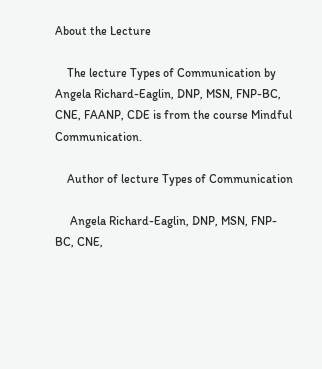About the Lecture

    The lecture Types of Communication by Angela Richard-Eaglin, DNP, MSN, FNP-BC, CNE, FAANP, CDE is from the course Mindful Communication.

    Author of lecture Types of Communication

     Angela Richard-Eaglin, DNP, MSN, FNP-BC, CNE,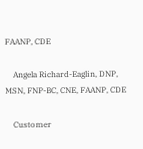FAANP, CDE

    Angela Richard-Eaglin, DNP, MSN, FNP-BC, CNE, FAANP, CDE

    Customer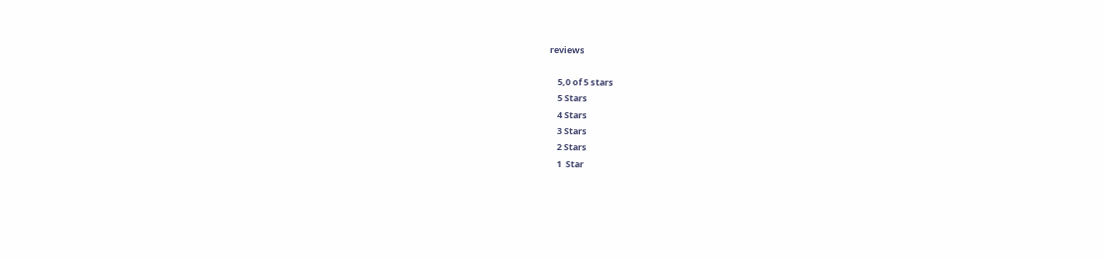reviews

    5,0 of 5 stars
    5 Stars
    4 Stars
    3 Stars
    2 Stars
    1  Star